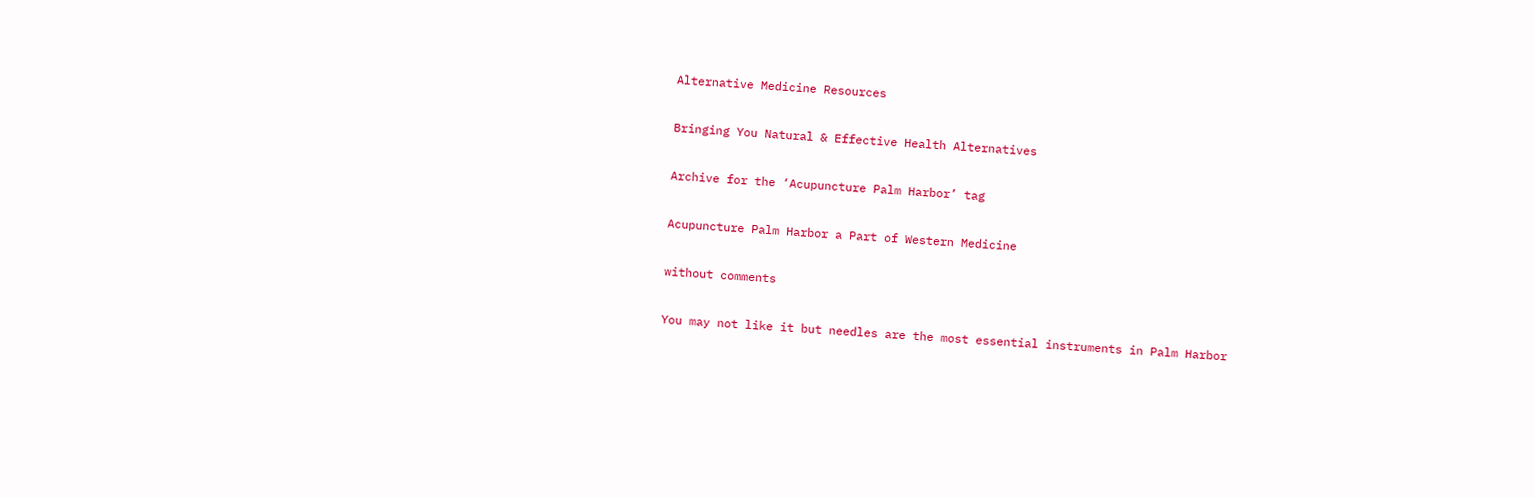Alternative Medicine Resources

Bringing You Natural & Effective Health Alternatives

Archive for the ‘Acupuncture Palm Harbor’ tag

Acupuncture Palm Harbor a Part of Western Medicine

without comments

You may not like it but needles are the most essential instruments in Palm Harbor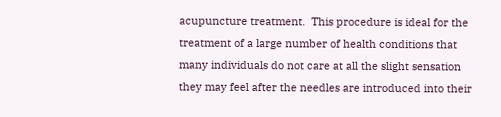acupuncture treatment.  This procedure is ideal for the treatment of a large number of health conditions that many individuals do not care at all the slight sensation they may feel after the needles are introduced into their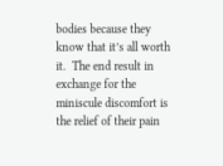bodies because they know that it’s all worth it.  The end result in exchange for the miniscule discomfort is the relief of their pain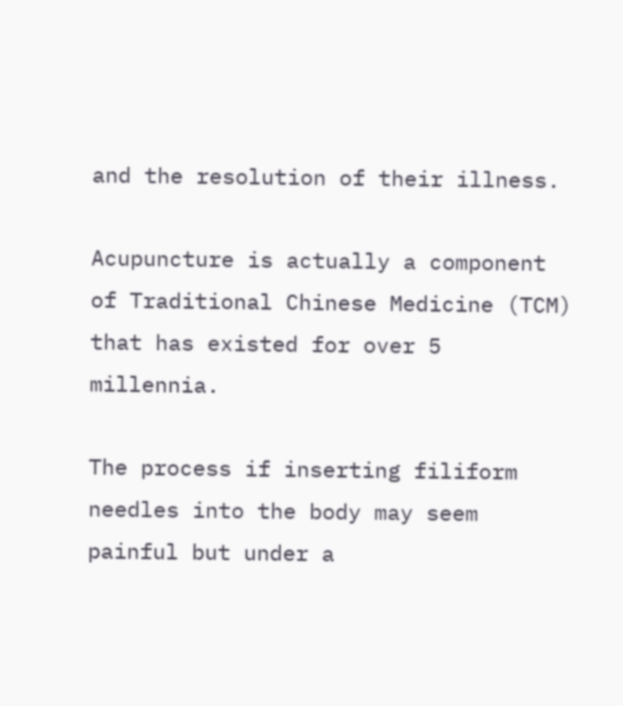and the resolution of their illness.

Acupuncture is actually a component of Traditional Chinese Medicine (TCM) that has existed for over 5 millennia.

The process if inserting filiform needles into the body may seem painful but under a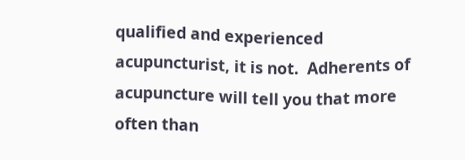qualified and experienced acupuncturist, it is not.  Adherents of acupuncture will tell you that more often than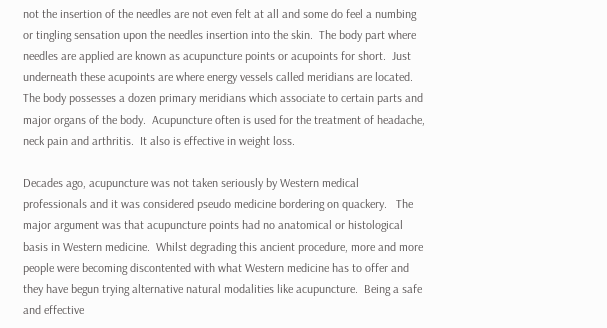not the insertion of the needles are not even felt at all and some do feel a numbing or tingling sensation upon the needles insertion into the skin.  The body part where needles are applied are known as acupuncture points or acupoints for short.  Just underneath these acupoints are where energy vessels called meridians are located.  The body possesses a dozen primary meridians which associate to certain parts and major organs of the body.  Acupuncture often is used for the treatment of headache, neck pain and arthritis.  It also is effective in weight loss.

Decades ago, acupuncture was not taken seriously by Western medical professionals and it was considered pseudo medicine bordering on quackery.   The major argument was that acupuncture points had no anatomical or histological basis in Western medicine.  Whilst degrading this ancient procedure, more and more people were becoming discontented with what Western medicine has to offer and they have begun trying alternative natural modalities like acupuncture.  Being a safe and effective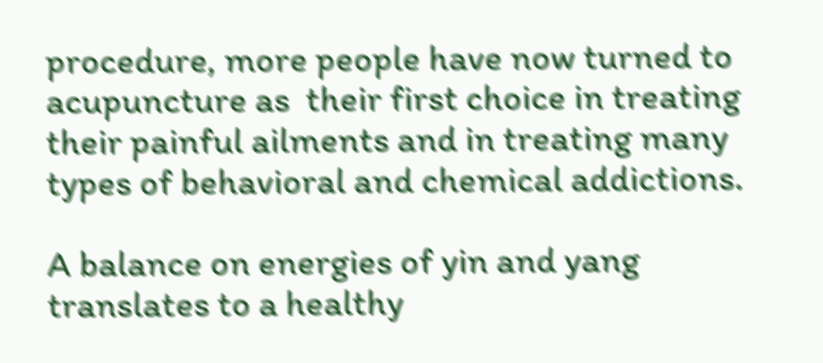procedure, more people have now turned to acupuncture as  their first choice in treating their painful ailments and in treating many types of behavioral and chemical addictions.

A balance on energies of yin and yang translates to a healthy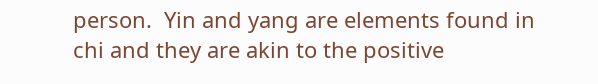person.  Yin and yang are elements found in chi and they are akin to the positive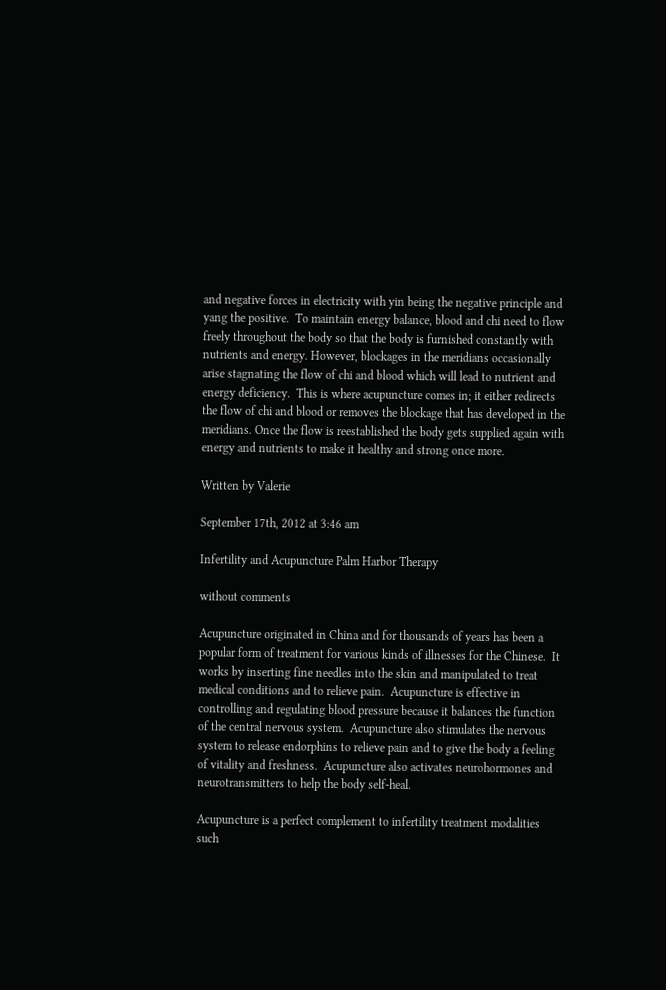and negative forces in electricity with yin being the negative principle and yang the positive.  To maintain energy balance, blood and chi need to flow freely throughout the body so that the body is furnished constantly with nutrients and energy. However, blockages in the meridians occasionally arise stagnating the flow of chi and blood which will lead to nutrient and energy deficiency.  This is where acupuncture comes in; it either redirects the flow of chi and blood or removes the blockage that has developed in the meridians. Once the flow is reestablished the body gets supplied again with energy and nutrients to make it healthy and strong once more.

Written by Valerie

September 17th, 2012 at 3:46 am

Infertility and Acupuncture Palm Harbor Therapy

without comments

Acupuncture originated in China and for thousands of years has been a popular form of treatment for various kinds of illnesses for the Chinese.  It works by inserting fine needles into the skin and manipulated to treat medical conditions and to relieve pain.  Acupuncture is effective in controlling and regulating blood pressure because it balances the function of the central nervous system.  Acupuncture also stimulates the nervous system to release endorphins to relieve pain and to give the body a feeling of vitality and freshness.  Acupuncture also activates neurohormones and neurotransmitters to help the body self-heal.

Acupuncture is a perfect complement to infertility treatment modalities such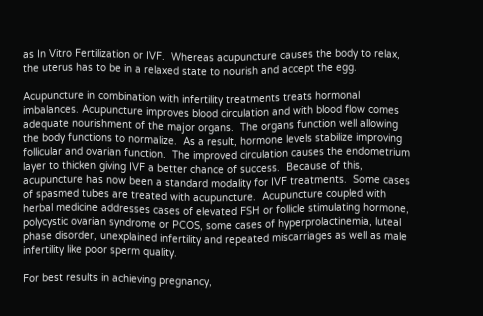as In Vitro Fertilization or IVF.  Whereas acupuncture causes the body to relax, the uterus has to be in a relaxed state to nourish and accept the egg.

Acupuncture in combination with infertility treatments treats hormonal imbalances. Acupuncture improves blood circulation and with blood flow comes adequate nourishment of the major organs.  The organs function well allowing the body functions to normalize.  As a result, hormone levels stabilize improving follicular and ovarian function.  The improved circulation causes the endometrium layer to thicken giving IVF a better chance of success.  Because of this, acupuncture has now been a standard modality for IVF treatments.  Some cases of spasmed tubes are treated with acupuncture.  Acupuncture coupled with herbal medicine addresses cases of elevated FSH or follicle stimulating hormone, polycystic ovarian syndrome or PCOS, some cases of hyperprolactinemia, luteal phase disorder, unexplained infertility and repeated miscarriages as well as male infertility like poor sperm quality.

For best results in achieving pregnancy,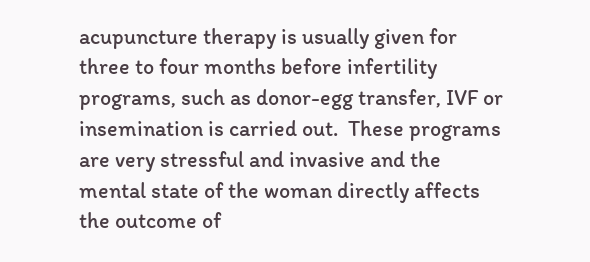acupuncture therapy is usually given for three to four months before infertility programs, such as donor-egg transfer, IVF or insemination is carried out.  These programs are very stressful and invasive and the mental state of the woman directly affects the outcome of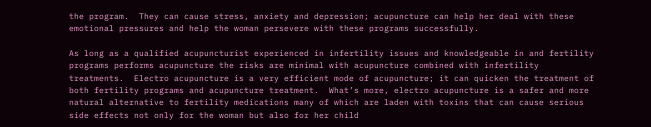the program.  They can cause stress, anxiety and depression; acupuncture can help her deal with these emotional pressures and help the woman persevere with these programs successfully.

As long as a qualified acupuncturist experienced in infertility issues and knowledgeable in and fertility programs performs acupuncture the risks are minimal with acupuncture combined with infertility treatments.  Electro acupuncture is a very efficient mode of acupuncture; it can quicken the treatment of both fertility programs and acupuncture treatment.  What’s more, electro acupuncture is a safer and more natural alternative to fertility medications many of which are laden with toxins that can cause serious side effects not only for the woman but also for her child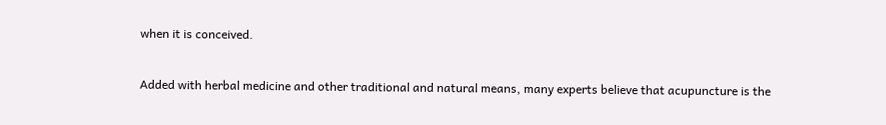when it is conceived.

Added with herbal medicine and other traditional and natural means, many experts believe that acupuncture is the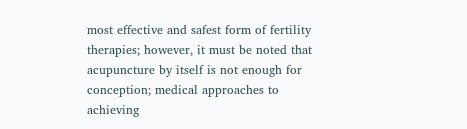most effective and safest form of fertility therapies; however, it must be noted that acupuncture by itself is not enough for conception; medical approaches to achieving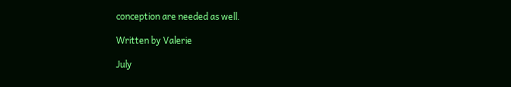conception are needed as well.

Written by Valerie

July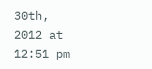30th, 2012 at 12:51 pm